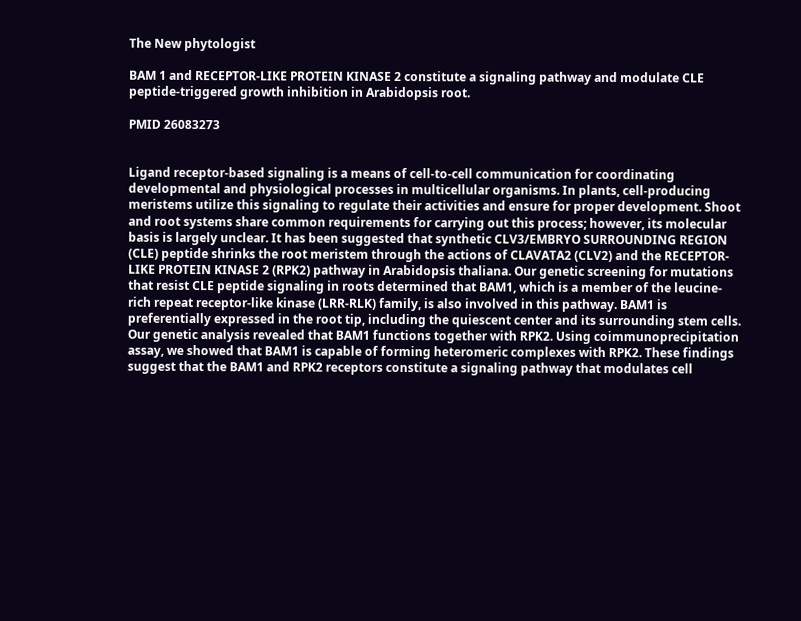The New phytologist

BAM 1 and RECEPTOR-LIKE PROTEIN KINASE 2 constitute a signaling pathway and modulate CLE peptide-triggered growth inhibition in Arabidopsis root.

PMID 26083273


Ligand receptor-based signaling is a means of cell-to-cell communication for coordinating developmental and physiological processes in multicellular organisms. In plants, cell-producing meristems utilize this signaling to regulate their activities and ensure for proper development. Shoot and root systems share common requirements for carrying out this process; however, its molecular basis is largely unclear. It has been suggested that synthetic CLV3/EMBRYO SURROUNDING REGION (CLE) peptide shrinks the root meristem through the actions of CLAVATA2 (CLV2) and the RECEPTOR-LIKE PROTEIN KINASE 2 (RPK2) pathway in Arabidopsis thaliana. Our genetic screening for mutations that resist CLE peptide signaling in roots determined that BAM1, which is a member of the leucine-rich repeat receptor-like kinase (LRR-RLK) family, is also involved in this pathway. BAM1 is preferentially expressed in the root tip, including the quiescent center and its surrounding stem cells. Our genetic analysis revealed that BAM1 functions together with RPK2. Using coimmunoprecipitation assay, we showed that BAM1 is capable of forming heteromeric complexes with RPK2. These findings suggest that the BAM1 and RPK2 receptors constitute a signaling pathway that modulates cell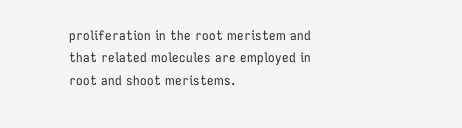proliferation in the root meristem and that related molecules are employed in root and shoot meristems.